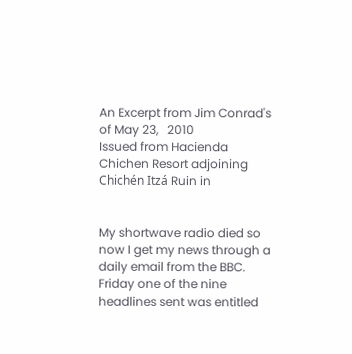An Excerpt from Jim Conrad's
of May 23,   2010
Issued from Hacienda Chichen Resort adjoining Chichén Itzá Ruin in


My shortwave radio died so now I get my news through a daily email from the BBC. Friday one of the nine headlines sent was entitled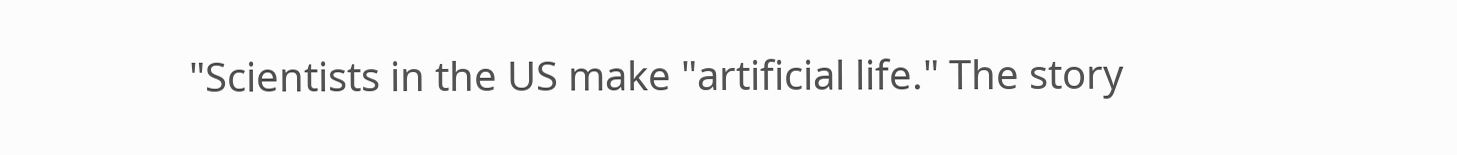"Scientists in the US make "artificial life." The story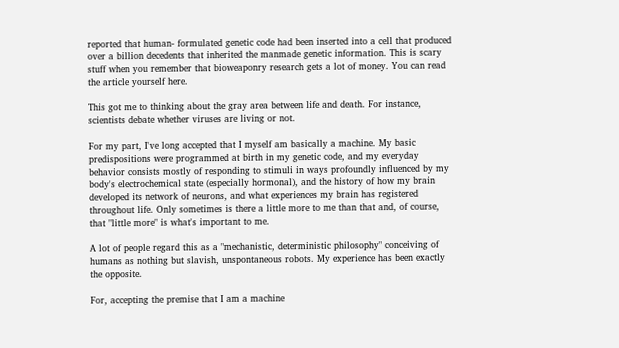reported that human- formulated genetic code had been inserted into a cell that produced over a billion decedents that inherited the manmade genetic information. This is scary stuff when you remember that bioweaponry research gets a lot of money. You can read the article yourself here.

This got me to thinking about the gray area between life and death. For instance, scientists debate whether viruses are living or not.

For my part, I've long accepted that I myself am basically a machine. My basic predispositions were programmed at birth in my genetic code, and my everyday behavior consists mostly of responding to stimuli in ways profoundly influenced by my body's electrochemical state (especially hormonal), and the history of how my brain developed its network of neurons, and what experiences my brain has registered throughout life. Only sometimes is there a little more to me than that and, of course, that "little more" is what's important to me.

A lot of people regard this as a "mechanistic, deterministic philosophy" conceiving of humans as nothing but slavish, unspontaneous robots. My experience has been exactly the opposite.

For, accepting the premise that I am a machine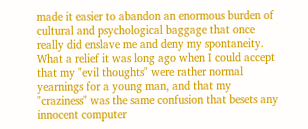made it easier to abandon an enormous burden of cultural and psychological baggage that once really did enslave me and deny my spontaneity. What a relief it was long ago when I could accept that my "evil thoughts" were rather normal yearnings for a young man, and that my "craziness" was the same confusion that besets any innocent computer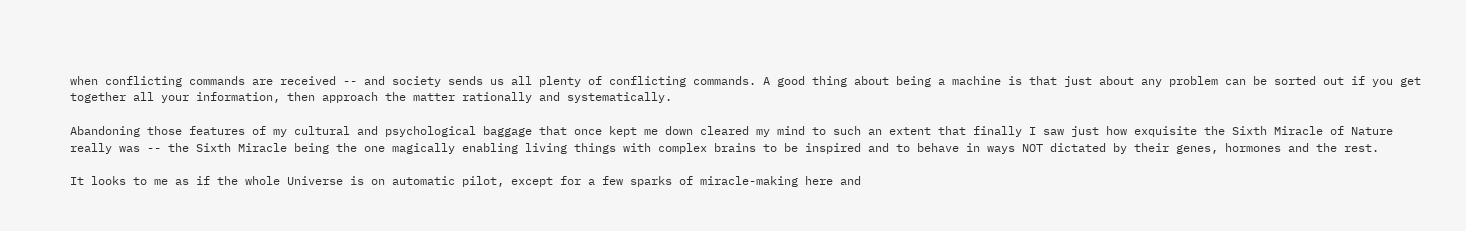when conflicting commands are received -- and society sends us all plenty of conflicting commands. A good thing about being a machine is that just about any problem can be sorted out if you get together all your information, then approach the matter rationally and systematically.

Abandoning those features of my cultural and psychological baggage that once kept me down cleared my mind to such an extent that finally I saw just how exquisite the Sixth Miracle of Nature really was -- the Sixth Miracle being the one magically enabling living things with complex brains to be inspired and to behave in ways NOT dictated by their genes, hormones and the rest.

It looks to me as if the whole Universe is on automatic pilot, except for a few sparks of miracle-making here and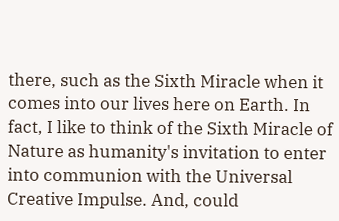there, such as the Sixth Miracle when it comes into our lives here on Earth. In fact, I like to think of the Sixth Miracle of Nature as humanity's invitation to enter into communion with the Universal Creative Impulse. And, could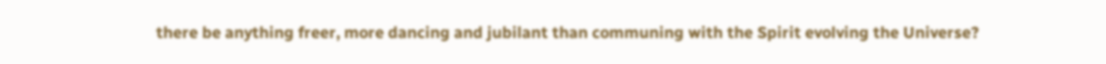there be anything freer, more dancing and jubilant than communing with the Spirit evolving the Universe?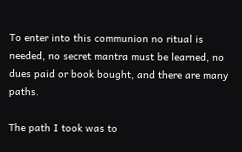To enter into this communion no ritual is needed, no secret mantra must be learned, no dues paid or book bought, and there are many paths.

The path I took was to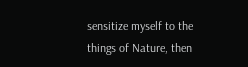sensitize myself to the things of Nature, then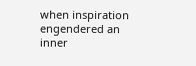when inspiration engendered an inner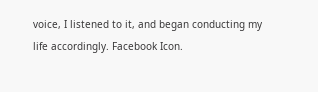voice, I listened to it, and began conducting my life accordingly. Facebook Icon.